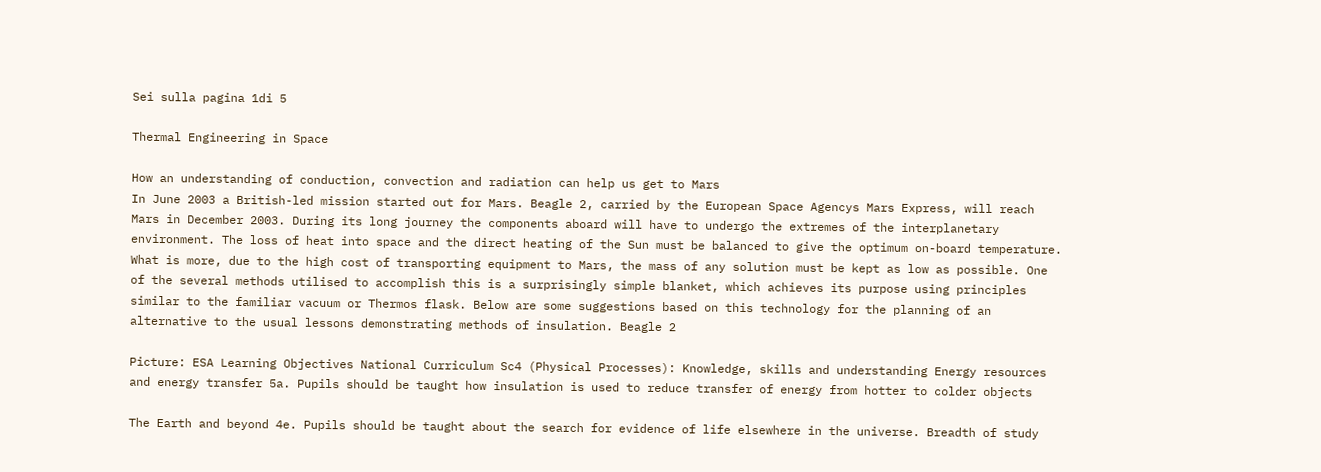Sei sulla pagina 1di 5

Thermal Engineering in Space

How an understanding of conduction, convection and radiation can help us get to Mars
In June 2003 a British-led mission started out for Mars. Beagle 2, carried by the European Space Agencys Mars Express, will reach Mars in December 2003. During its long journey the components aboard will have to undergo the extremes of the interplanetary environment. The loss of heat into space and the direct heating of the Sun must be balanced to give the optimum on-board temperature. What is more, due to the high cost of transporting equipment to Mars, the mass of any solution must be kept as low as possible. One of the several methods utilised to accomplish this is a surprisingly simple blanket, which achieves its purpose using principles similar to the familiar vacuum or Thermos flask. Below are some suggestions based on this technology for the planning of an alternative to the usual lessons demonstrating methods of insulation. Beagle 2

Picture: ESA Learning Objectives National Curriculum Sc4 (Physical Processes): Knowledge, skills and understanding Energy resources and energy transfer 5a. Pupils should be taught how insulation is used to reduce transfer of energy from hotter to colder objects

The Earth and beyond 4e. Pupils should be taught about the search for evidence of life elsewhere in the universe. Breadth of study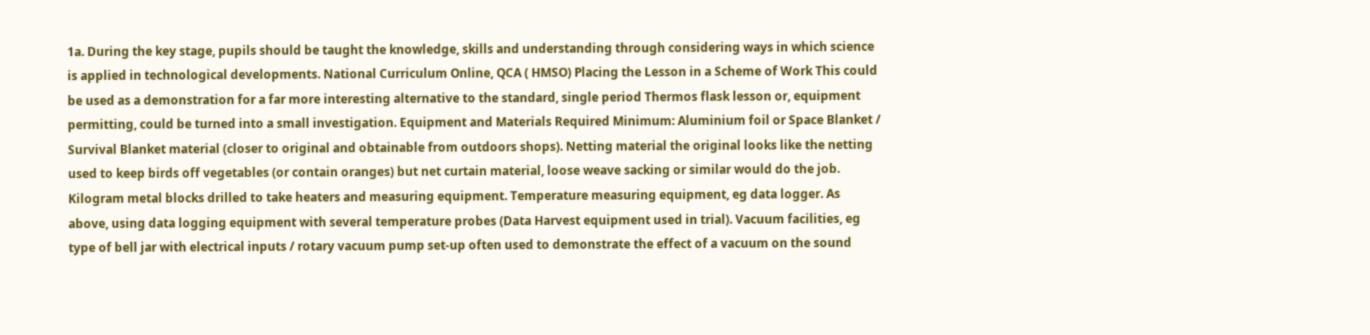1a. During the key stage, pupils should be taught the knowledge, skills and understanding through considering ways in which science is applied in technological developments. National Curriculum Online, QCA ( HMSO) Placing the Lesson in a Scheme of Work This could be used as a demonstration for a far more interesting alternative to the standard, single period Thermos flask lesson or, equipment permitting, could be turned into a small investigation. Equipment and Materials Required Minimum: Aluminium foil or Space Blanket / Survival Blanket material (closer to original and obtainable from outdoors shops). Netting material the original looks like the netting used to keep birds off vegetables (or contain oranges) but net curtain material, loose weave sacking or similar would do the job. Kilogram metal blocks drilled to take heaters and measuring equipment. Temperature measuring equipment, eg data logger. As above, using data logging equipment with several temperature probes (Data Harvest equipment used in trial). Vacuum facilities, eg type of bell jar with electrical inputs / rotary vacuum pump set-up often used to demonstrate the effect of a vacuum on the sound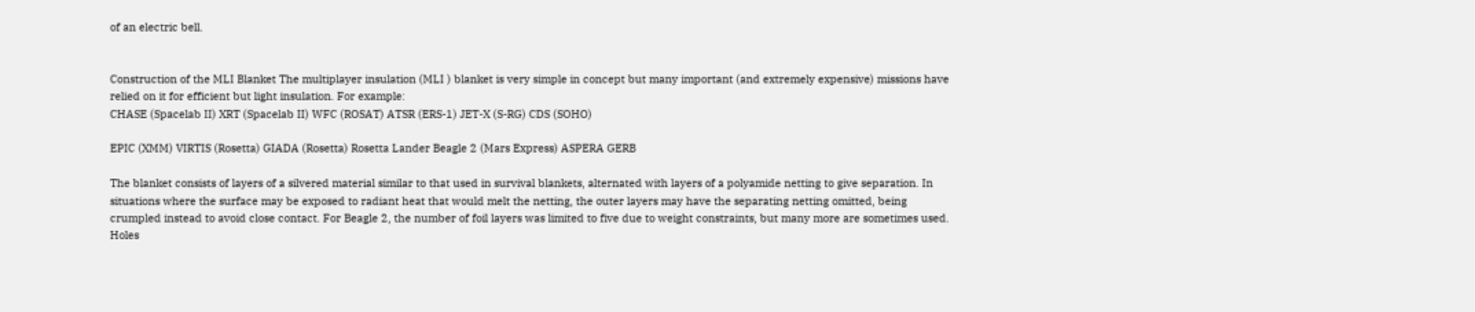of an electric bell.


Construction of the MLI Blanket The multiplayer insulation (MLI ) blanket is very simple in concept but many important (and extremely expensive) missions have relied on it for efficient but light insulation. For example:
CHASE (Spacelab II) XRT (Spacelab II) WFC (ROSAT) ATSR (ERS-1) JET-X (S-RG) CDS (SOHO)

EPIC (XMM) VIRTIS (Rosetta) GIADA (Rosetta) Rosetta Lander Beagle 2 (Mars Express) ASPERA GERB

The blanket consists of layers of a silvered material similar to that used in survival blankets, alternated with layers of a polyamide netting to give separation. In situations where the surface may be exposed to radiant heat that would melt the netting, the outer layers may have the separating netting omitted, being crumpled instead to avoid close contact. For Beagle 2, the number of foil layers was limited to five due to weight constraints, but many more are sometimes used. Holes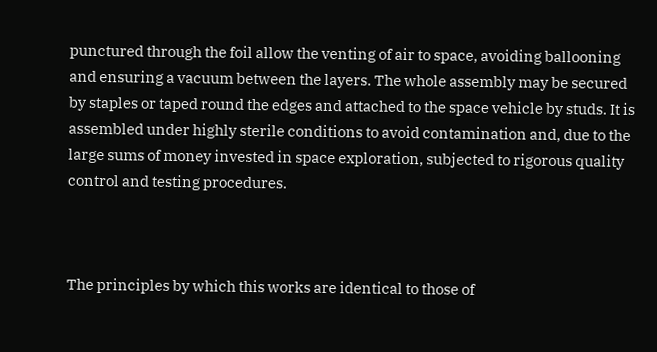punctured through the foil allow the venting of air to space, avoiding ballooning and ensuring a vacuum between the layers. The whole assembly may be secured by staples or taped round the edges and attached to the space vehicle by studs. It is assembled under highly sterile conditions to avoid contamination and, due to the large sums of money invested in space exploration, subjected to rigorous quality control and testing procedures.



The principles by which this works are identical to those of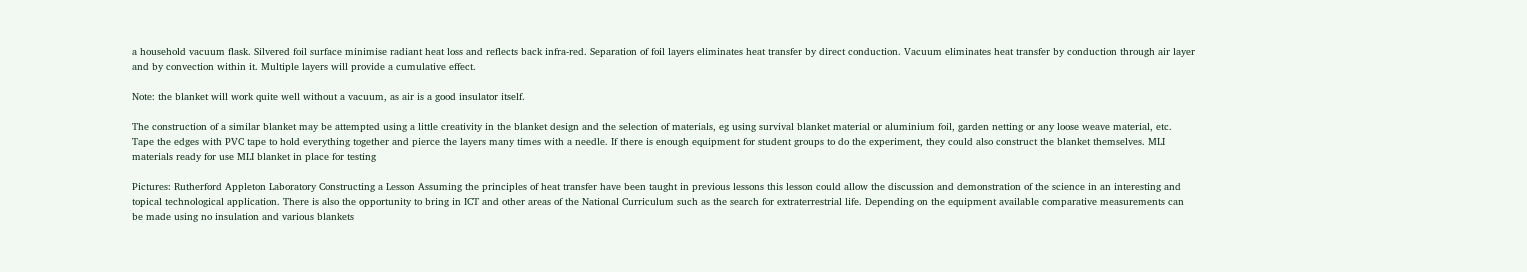a household vacuum flask. Silvered foil surface minimise radiant heat loss and reflects back infra-red. Separation of foil layers eliminates heat transfer by direct conduction. Vacuum eliminates heat transfer by conduction through air layer and by convection within it. Multiple layers will provide a cumulative effect.

Note: the blanket will work quite well without a vacuum, as air is a good insulator itself.

The construction of a similar blanket may be attempted using a little creativity in the blanket design and the selection of materials, eg using survival blanket material or aluminium foil, garden netting or any loose weave material, etc. Tape the edges with PVC tape to hold everything together and pierce the layers many times with a needle. If there is enough equipment for student groups to do the experiment, they could also construct the blanket themselves. MLI materials ready for use MLI blanket in place for testing

Pictures: Rutherford Appleton Laboratory Constructing a Lesson Assuming the principles of heat transfer have been taught in previous lessons this lesson could allow the discussion and demonstration of the science in an interesting and topical technological application. There is also the opportunity to bring in ICT and other areas of the National Curriculum such as the search for extraterrestrial life. Depending on the equipment available comparative measurements can be made using no insulation and various blankets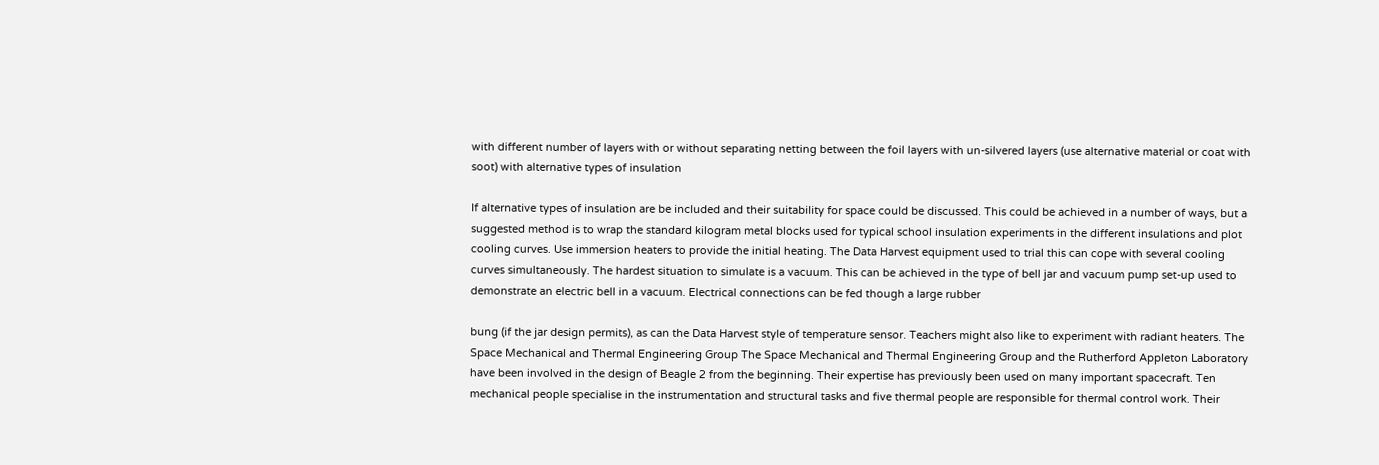with different number of layers with or without separating netting between the foil layers with un-silvered layers (use alternative material or coat with soot) with alternative types of insulation

If alternative types of insulation are be included and their suitability for space could be discussed. This could be achieved in a number of ways, but a suggested method is to wrap the standard kilogram metal blocks used for typical school insulation experiments in the different insulations and plot cooling curves. Use immersion heaters to provide the initial heating. The Data Harvest equipment used to trial this can cope with several cooling curves simultaneously. The hardest situation to simulate is a vacuum. This can be achieved in the type of bell jar and vacuum pump set-up used to demonstrate an electric bell in a vacuum. Electrical connections can be fed though a large rubber

bung (if the jar design permits), as can the Data Harvest style of temperature sensor. Teachers might also like to experiment with radiant heaters. The Space Mechanical and Thermal Engineering Group The Space Mechanical and Thermal Engineering Group and the Rutherford Appleton Laboratory have been involved in the design of Beagle 2 from the beginning. Their expertise has previously been used on many important spacecraft. Ten mechanical people specialise in the instrumentation and structural tasks and five thermal people are responsible for thermal control work. Their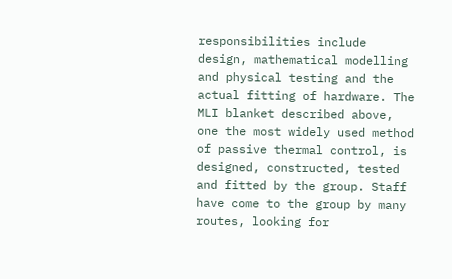responsibilities include design, mathematical modelling and physical testing and the actual fitting of hardware. The MLI blanket described above, one the most widely used method of passive thermal control, is designed, constructed, tested and fitted by the group. Staff have come to the group by many routes, looking for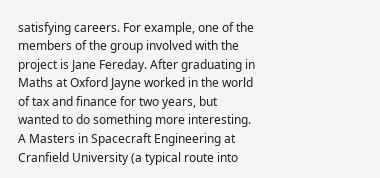satisfying careers. For example, one of the members of the group involved with the project is Jane Fereday. After graduating in Maths at Oxford Jayne worked in the world of tax and finance for two years, but wanted to do something more interesting. A Masters in Spacecraft Engineering at Cranfield University (a typical route into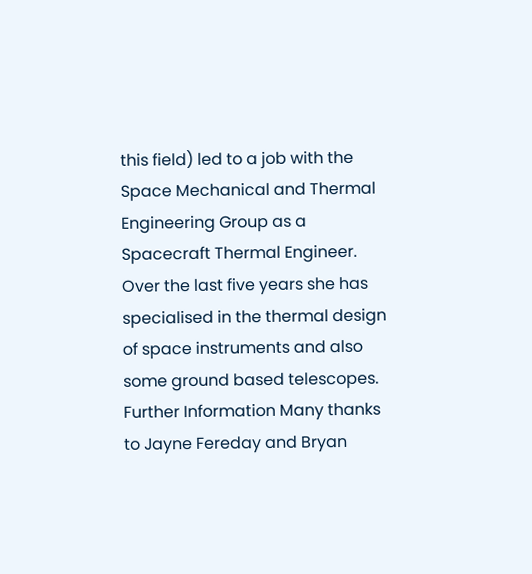this field) led to a job with the Space Mechanical and Thermal Engineering Group as a Spacecraft Thermal Engineer. Over the last five years she has specialised in the thermal design of space instruments and also some ground based telescopes. Further Information Many thanks to Jayne Fereday and Bryan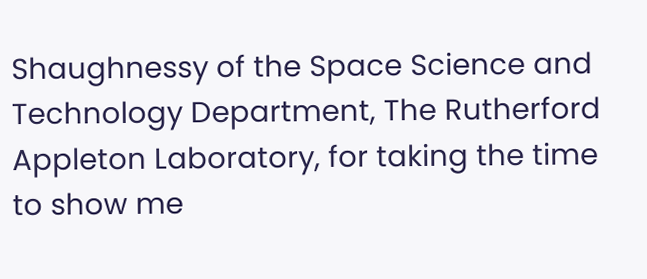Shaughnessy of the Space Science and Technology Department, The Rutherford Appleton Laboratory, for taking the time to show me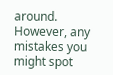around. However, any mistakes you might spot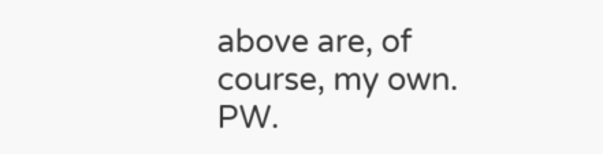above are, of course, my own. PW.